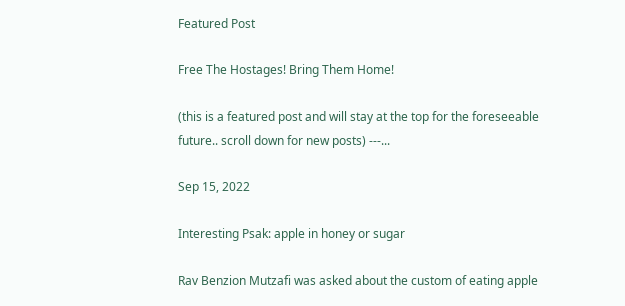Featured Post

Free The Hostages! Bring Them Home!

(this is a featured post and will stay at the top for the foreseeable future.. scroll down for new posts) ---...

Sep 15, 2022

Interesting Psak: apple in honey or sugar

Rav Benzion Mutzafi was asked about the custom of eating apple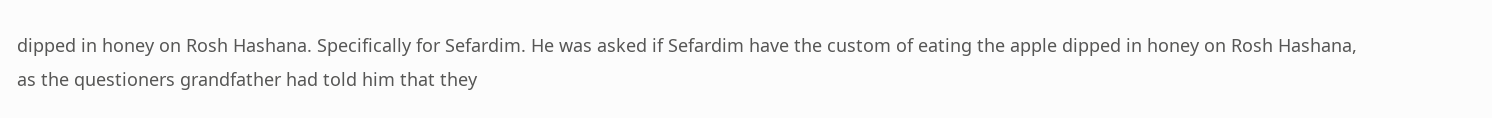dipped in honey on Rosh Hashana. Specifically for Sefardim. He was asked if Sefardim have the custom of eating the apple dipped in honey on Rosh Hashana, as the questioners grandfather had told him that they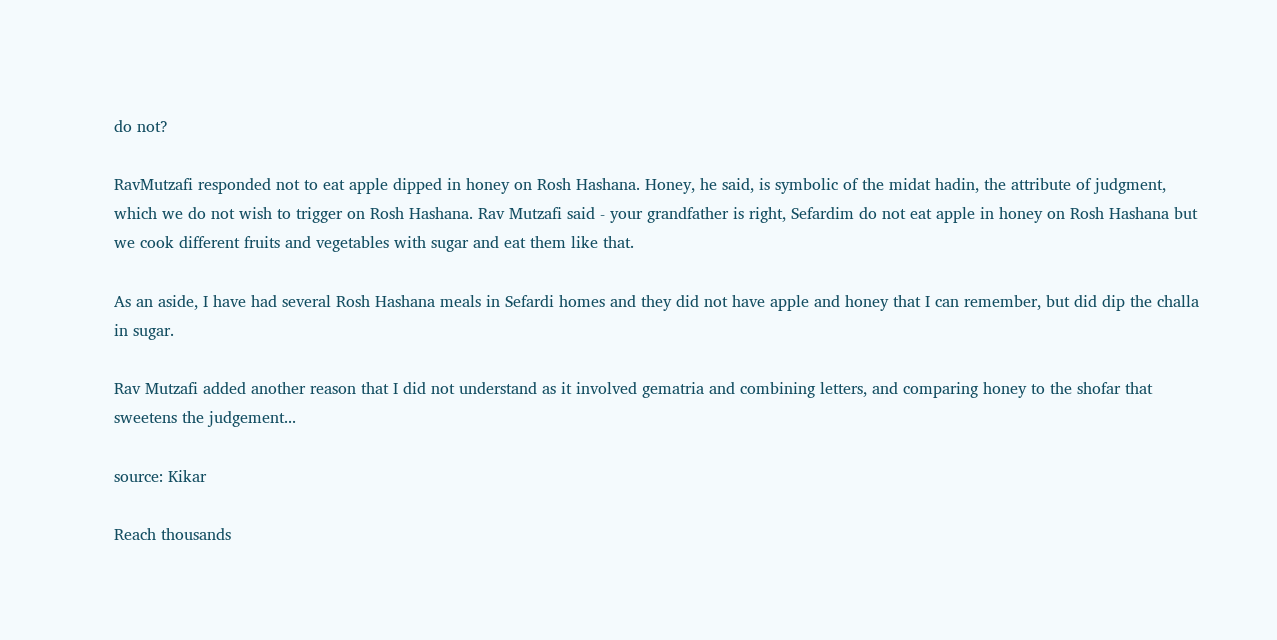do not?

RavMutzafi responded not to eat apple dipped in honey on Rosh Hashana. Honey, he said, is symbolic of the midat hadin, the attribute of judgment, which we do not wish to trigger on Rosh Hashana. Rav Mutzafi said - your grandfather is right, Sefardim do not eat apple in honey on Rosh Hashana but we cook different fruits and vegetables with sugar and eat them like that.

As an aside, I have had several Rosh Hashana meals in Sefardi homes and they did not have apple and honey that I can remember, but did dip the challa in sugar.

Rav Mutzafi added another reason that I did not understand as it involved gematria and combining letters, and comparing honey to the shofar that sweetens the judgement...

source: Kikar

Reach thousands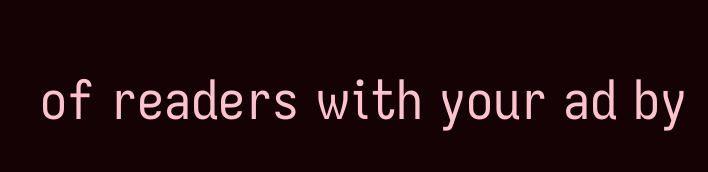of readers with your ad by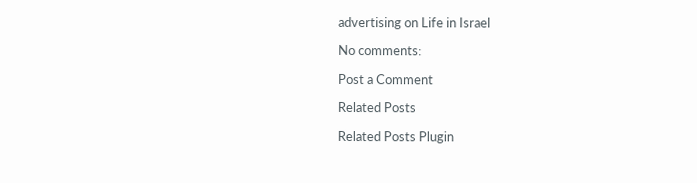advertising on Life in Israel

No comments:

Post a Comment

Related Posts

Related Posts Plugin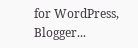for WordPress, Blogger...